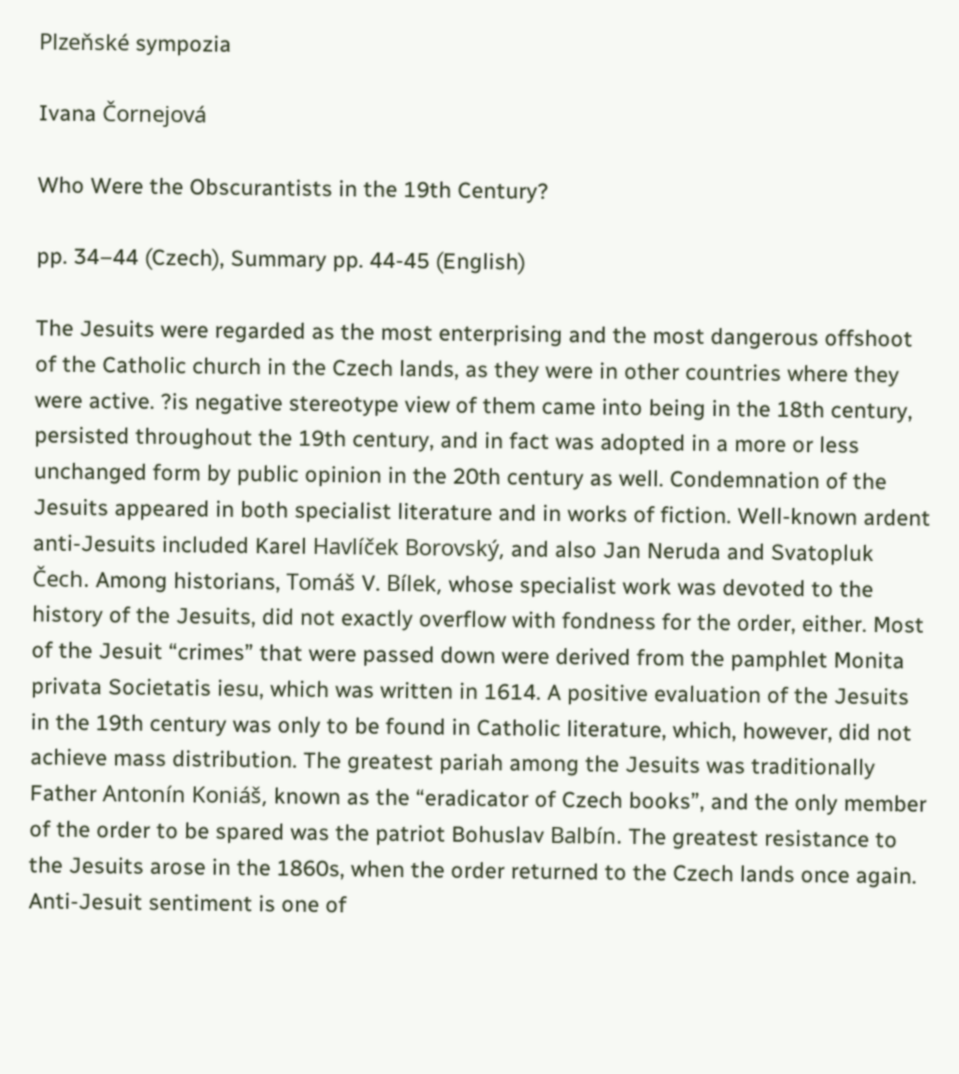Plzeňské sympozia

Ivana Čornejová

Who Were the Obscurantists in the 19th Century?

pp. 34–44 (Czech), Summary pp. 44-45 (English)

The Jesuits were regarded as the most enterprising and the most dangerous offshoot of the Catholic church in the Czech lands, as they were in other countries where they were active. ?is negative stereotype view of them came into being in the 18th century, persisted throughout the 19th century, and in fact was adopted in a more or less unchanged form by public opinion in the 20th century as well. Condemnation of the Jesuits appeared in both specialist literature and in works of fiction. Well-known ardent anti-Jesuits included Karel Havlíček Borovský, and also Jan Neruda and Svatopluk Čech. Among historians, Tomáš V. Bílek, whose specialist work was devoted to the history of the Jesuits, did not exactly overflow with fondness for the order, either. Most of the Jesuit “crimes” that were passed down were derived from the pamphlet Monita privata Societatis iesu, which was written in 1614. A positive evaluation of the Jesuits in the 19th century was only to be found in Catholic literature, which, however, did not achieve mass distribution. The greatest pariah among the Jesuits was traditionally Father Antonín Koniáš, known as the “eradicator of Czech books”, and the only member of the order to be spared was the patriot Bohuslav Balbín. The greatest resistance to the Jesuits arose in the 1860s, when the order returned to the Czech lands once again. Anti-Jesuit sentiment is one of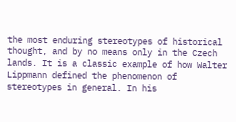the most enduring stereotypes of historical thought, and by no means only in the Czech lands. It is a classic example of how Walter Lippmann defined the phenomenon of stereotypes in general. In his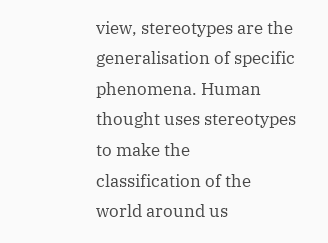view, stereotypes are the generalisation of specific phenomena. Human thought uses stereotypes to make the classification of the world around us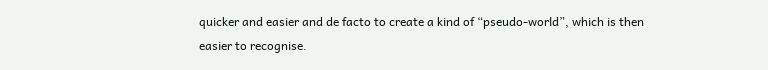quicker and easier and de facto to create a kind of “pseudo-world”, which is then easier to recognise.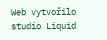Web vytvořilo studio Liquid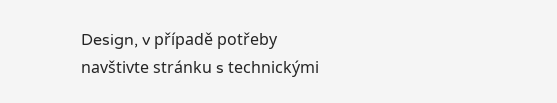Design, v případě potřeby navštivte stránku s technickými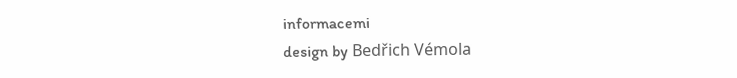informacemi
design by Bedřich Vémola